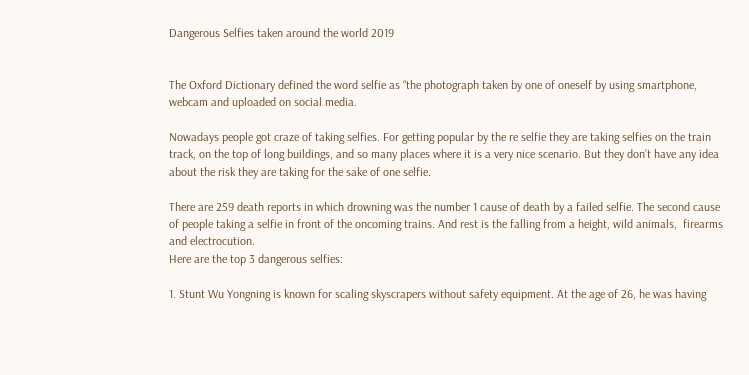Dangerous Selfies taken around the world 2019


The Oxford Dictionary defined the word selfie as “the photograph taken by one of oneself by using smartphone, webcam and uploaded on social media.

Nowadays people got craze of taking selfies. For getting popular by the re selfie they are taking selfies on the train track, on the top of long buildings, and so many places where it is a very nice scenario. But they don’t have any idea about the risk they are taking for the sake of one selfie.

There are 259 death reports in which drowning was the number 1 cause of death by a failed selfie. The second cause of people taking a selfie in front of the oncoming trains. And rest is the falling from a height, wild animals,  firearms and electrocution.
Here are the top 3 dangerous selfies:

1. Stunt Wu Yongning is known for scaling skyscrapers without safety equipment. At the age of 26, he was having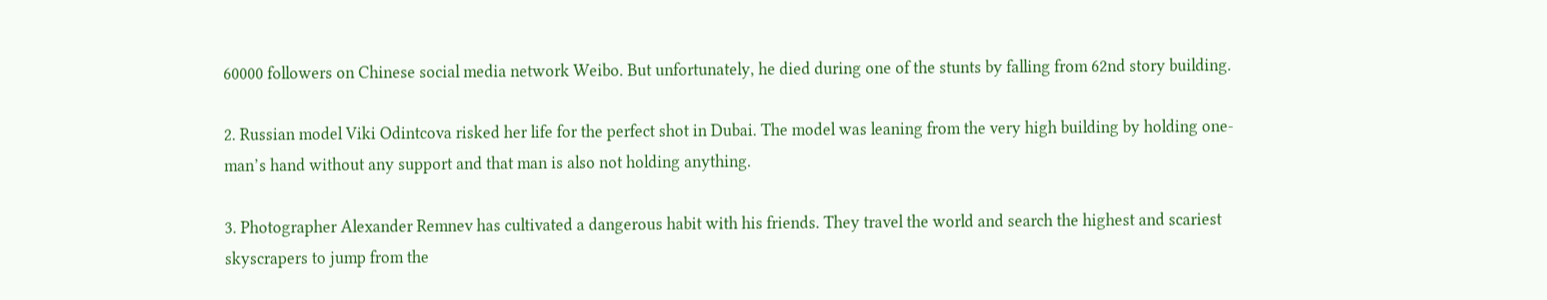60000 followers on Chinese social media network Weibo. But unfortunately, he died during one of the stunts by falling from 62nd story building.

2. Russian model Viki Odintcova risked her life for the perfect shot in Dubai. The model was leaning from the very high building by holding one-man’s hand without any support and that man is also not holding anything.

3. Photographer Alexander Remnev has cultivated a dangerous habit with his friends. They travel the world and search the highest and scariest skyscrapers to jump from the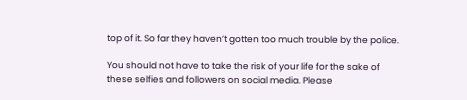top of it. So far they haven’t gotten too much trouble by the police.

You should not have to take the risk of your life for the sake of these selfies and followers on social media. Please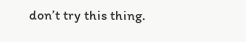don’t try this thing.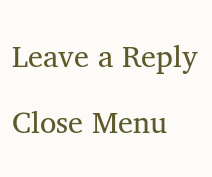Leave a Reply

Close Menu